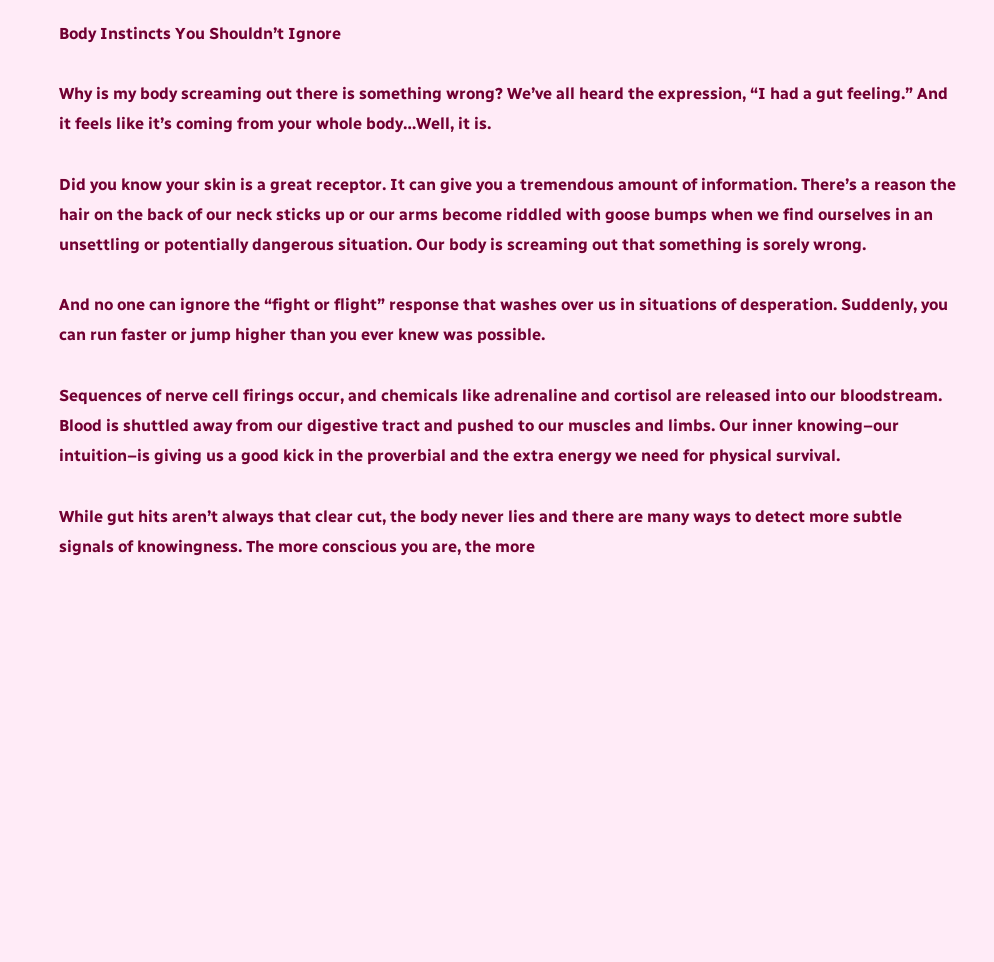Body Instincts You Shouldn’t Ignore

Why is my body screaming out there is something wrong? We’ve all heard the expression, “I had a gut feeling.” And it feels like it’s coming from your whole body…Well, it is.

Did you know your skin is a great receptor. It can give you a tremendous amount of information. There’s a reason the hair on the back of our neck sticks up or our arms become riddled with goose bumps when we find ourselves in an unsettling or potentially dangerous situation. Our body is screaming out that something is sorely wrong.

And no one can ignore the “fight or flight” response that washes over us in situations of desperation. Suddenly, you can run faster or jump higher than you ever knew was possible.

Sequences of nerve cell firings occur, and chemicals like adrenaline and cortisol are released into our bloodstream. Blood is shuttled away from our digestive tract and pushed to our muscles and limbs. Our inner knowing–our intuition–is giving us a good kick in the proverbial and the extra energy we need for physical survival.

While gut hits aren’t always that clear cut, the body never lies and there are many ways to detect more subtle signals of knowingness. The more conscious you are, the more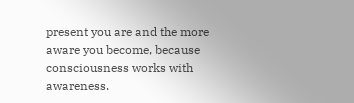present you are and the more aware you become, because consciousness works with awareness.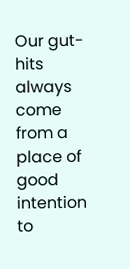Our gut-hits always come from a place of good intention to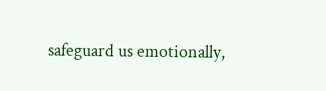safeguard us emotionally,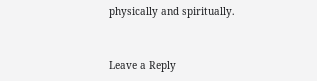physically and spiritually.


Leave a Reply